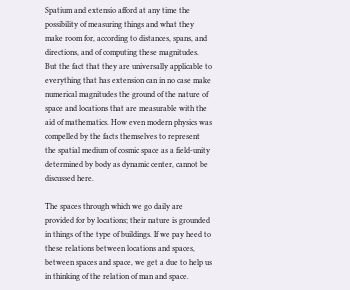Spatium and extensio afford at any time the possibility of measuring things and what they make room for, according to distances, spans, and directions, and of computing these magnitudes. But the fact that they are universally applicable to everything that has extension can in no case make numerical magnitudes the ground of the nature of space and locations that are measurable with the aid of mathematics. How even modern physics was compelled by the facts themselves to represent the spatial medium of cosmic space as a field-unity determined by body as dynamic center, cannot be discussed here.

The spaces through which we go daily are provided for by locations; their nature is grounded in things of the type of buildings. If we pay heed to these relations between locations and spaces, between spaces and space, we get a due to help us in thinking of the relation of man and space.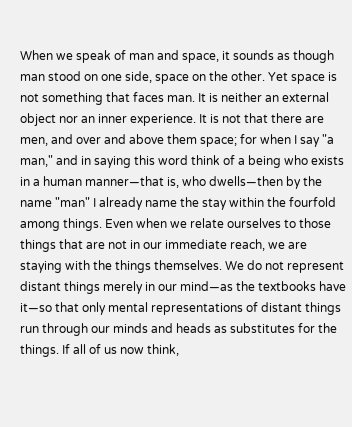When we speak of man and space, it sounds as though man stood on one side, space on the other. Yet space is not something that faces man. It is neither an external object nor an inner experience. It is not that there are men, and over and above them space; for when I say "a man," and in saying this word think of a being who exists in a human manner—that is, who dwells—then by the name "man" I already name the stay within the fourfold among things. Even when we relate ourselves to those things that are not in our immediate reach, we are staying with the things themselves. We do not represent distant things merely in our mind—as the textbooks have it—so that only mental representations of distant things run through our minds and heads as substitutes for the things. If all of us now think,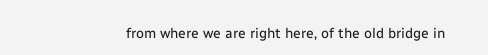from where we are right here, of the old bridge in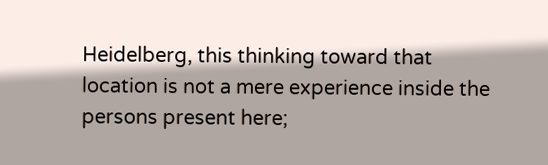Heidelberg, this thinking toward that location is not a mere experience inside the persons present here;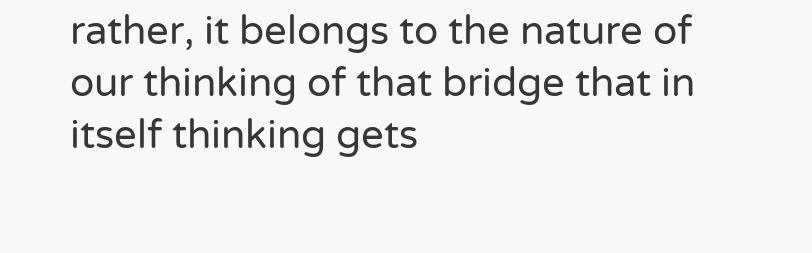rather, it belongs to the nature of our thinking of that bridge that in itself thinking gets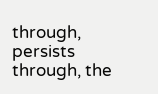through, persists through, the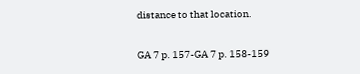distance to that location.

GA 7 p. 157-GA 7 p. 158-159